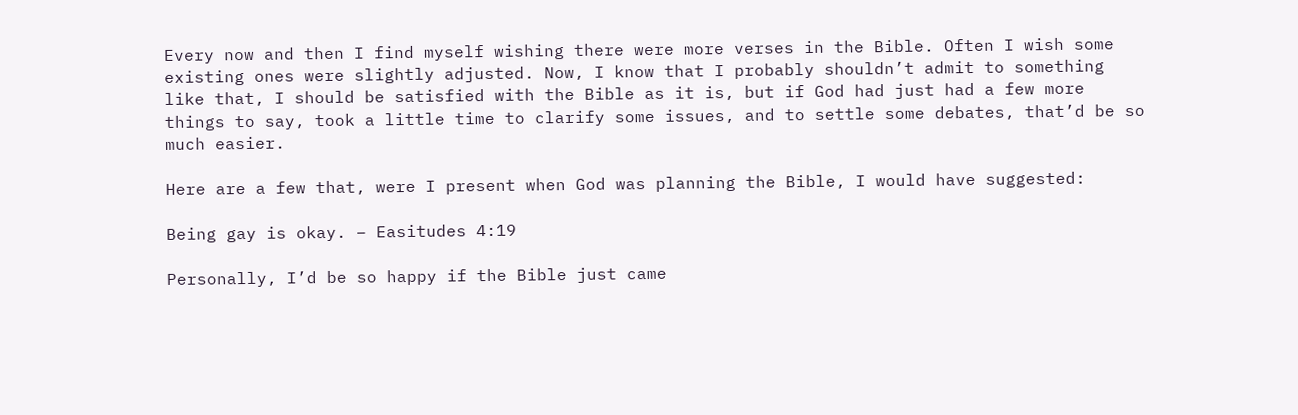Every now and then I find myself wishing there were more verses in the Bible. Often I wish some existing ones were slightly adjusted. Now, I know that I probably shouldn’t admit to something like that, I should be satisfied with the Bible as it is, but if God had just had a few more things to say, took a little time to clarify some issues, and to settle some debates, that’d be so much easier.

Here are a few that, were I present when God was planning the Bible, I would have suggested:

Being gay is okay. – Easitudes 4:19

Personally, I’d be so happy if the Bible just came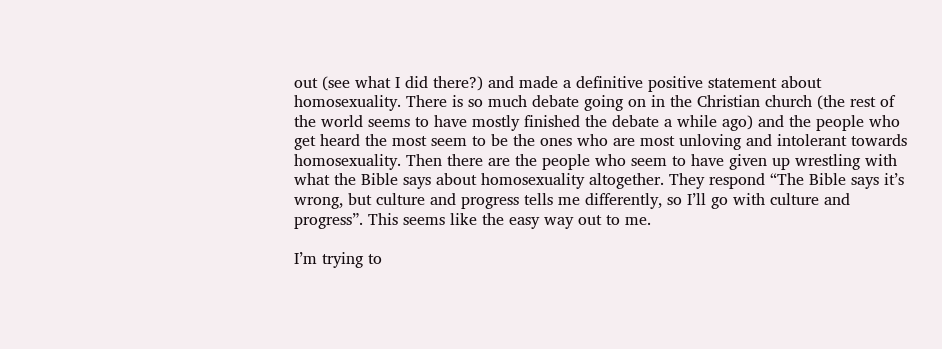out (see what I did there?) and made a definitive positive statement about homosexuality. There is so much debate going on in the Christian church (the rest of the world seems to have mostly finished the debate a while ago) and the people who get heard the most seem to be the ones who are most unloving and intolerant towards homosexuality. Then there are the people who seem to have given up wrestling with what the Bible says about homosexuality altogether. They respond “The Bible says it’s wrong, but culture and progress tells me differently, so I’ll go with culture and progress”. This seems like the easy way out to me.

I’m trying to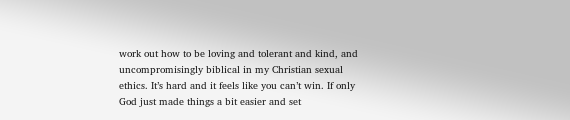work out how to be loving and tolerant and kind, and uncompromisingly biblical in my Christian sexual ethics. It’s hard and it feels like you can’t win. If only God just made things a bit easier and set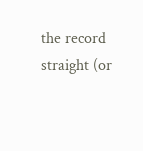the record straight (or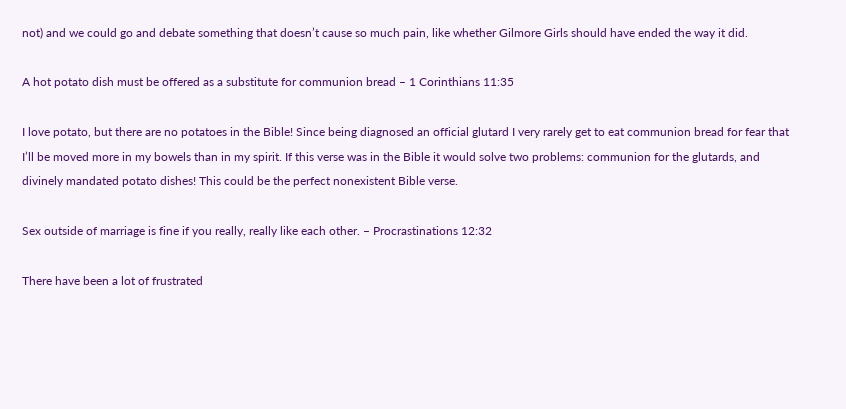not) and we could go and debate something that doesn’t cause so much pain, like whether Gilmore Girls should have ended the way it did.

A hot potato dish must be offered as a substitute for communion bread – 1 Corinthians 11:35

I love potato, but there are no potatoes in the Bible! Since being diagnosed an official glutard I very rarely get to eat communion bread for fear that I’ll be moved more in my bowels than in my spirit. If this verse was in the Bible it would solve two problems: communion for the glutards, and divinely mandated potato dishes! This could be the perfect nonexistent Bible verse.

Sex outside of marriage is fine if you really, really like each other. – Procrastinations 12:32

There have been a lot of frustrated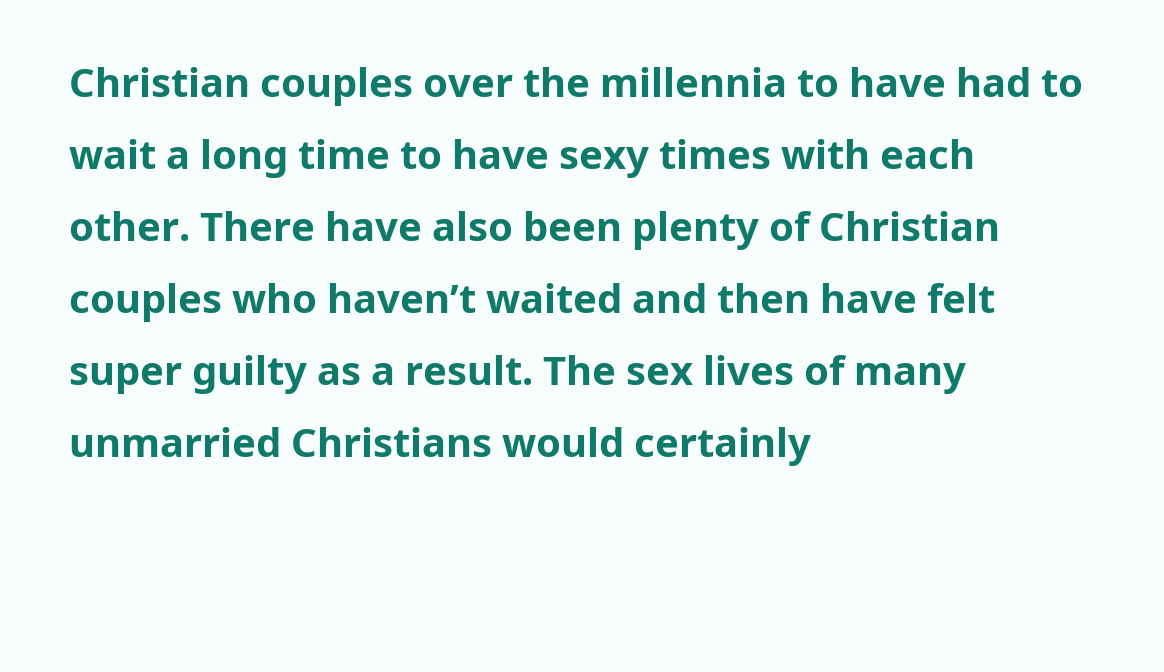Christian couples over the millennia to have had to wait a long time to have sexy times with each other. There have also been plenty of Christian couples who haven’t waited and then have felt super guilty as a result. The sex lives of many unmarried Christians would certainly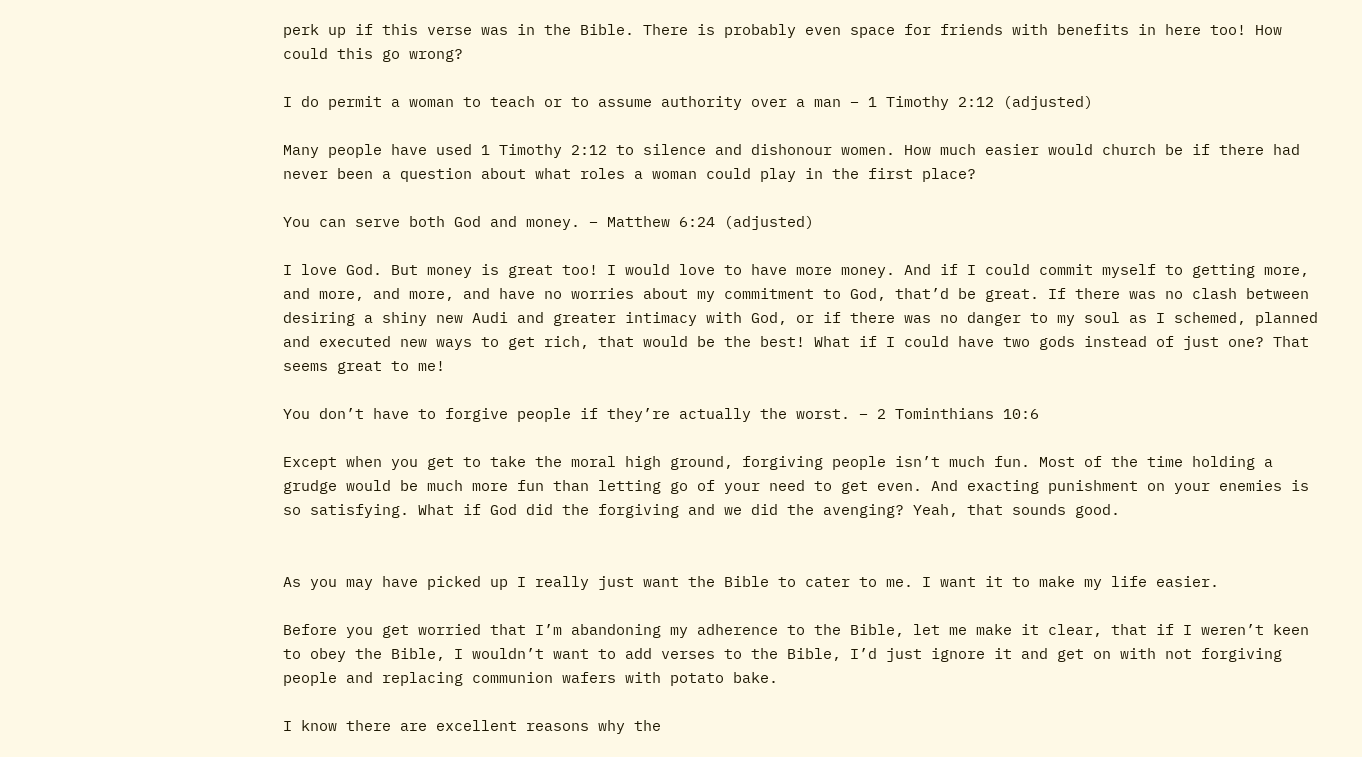perk up if this verse was in the Bible. There is probably even space for friends with benefits in here too! How could this go wrong?

I do permit a woman to teach or to assume authority over a man – 1 Timothy 2:12 (adjusted)

Many people have used 1 Timothy 2:12 to silence and dishonour women. How much easier would church be if there had never been a question about what roles a woman could play in the first place?

You can serve both God and money. – Matthew 6:24 (adjusted)

I love God. But money is great too! I would love to have more money. And if I could commit myself to getting more, and more, and more, and have no worries about my commitment to God, that’d be great. If there was no clash between desiring a shiny new Audi and greater intimacy with God, or if there was no danger to my soul as I schemed, planned and executed new ways to get rich, that would be the best! What if I could have two gods instead of just one? That seems great to me!

You don’t have to forgive people if they’re actually the worst. – 2 Tominthians 10:6

Except when you get to take the moral high ground, forgiving people isn’t much fun. Most of the time holding a grudge would be much more fun than letting go of your need to get even. And exacting punishment on your enemies is so satisfying. What if God did the forgiving and we did the avenging? Yeah, that sounds good.


As you may have picked up I really just want the Bible to cater to me. I want it to make my life easier.

Before you get worried that I’m abandoning my adherence to the Bible, let me make it clear, that if I weren’t keen to obey the Bible, I wouldn’t want to add verses to the Bible, I’d just ignore it and get on with not forgiving people and replacing communion wafers with potato bake.

I know there are excellent reasons why the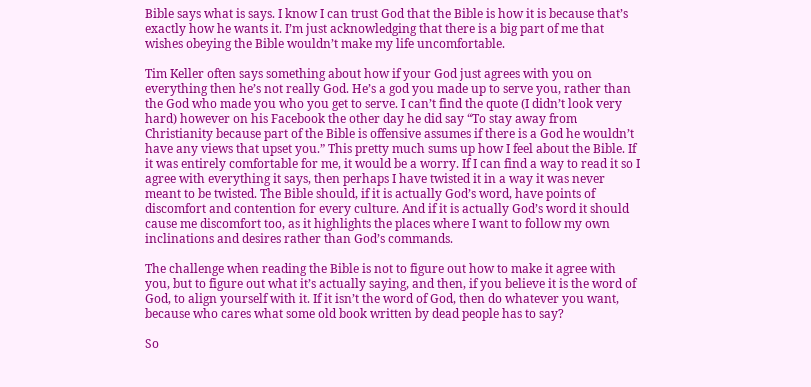Bible says what is says. I know I can trust God that the Bible is how it is because that’s exactly how he wants it. I’m just acknowledging that there is a big part of me that wishes obeying the Bible wouldn’t make my life uncomfortable.

Tim Keller often says something about how if your God just agrees with you on everything then he’s not really God. He’s a god you made up to serve you, rather than the God who made you who you get to serve. I can’t find the quote (I didn’t look very hard) however on his Facebook the other day he did say “To stay away from Christianity because part of the Bible is offensive assumes if there is a God he wouldn’t have any views that upset you.” This pretty much sums up how I feel about the Bible. If it was entirely comfortable for me, it would be a worry. If I can find a way to read it so I agree with everything it says, then perhaps I have twisted it in a way it was never meant to be twisted. The Bible should, if it is actually God’s word, have points of discomfort and contention for every culture. And if it is actually God’s word it should cause me discomfort too, as it highlights the places where I want to follow my own inclinations and desires rather than God’s commands.

The challenge when reading the Bible is not to figure out how to make it agree with you, but to figure out what it’s actually saying, and then, if you believe it is the word of God, to align yourself with it. If it isn’t the word of God, then do whatever you want, because who cares what some old book written by dead people has to say?

So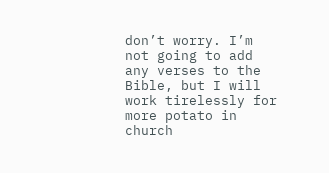don’t worry. I’m not going to add any verses to the Bible, but I will work tirelessly for more potato in church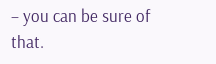– you can be sure of that.